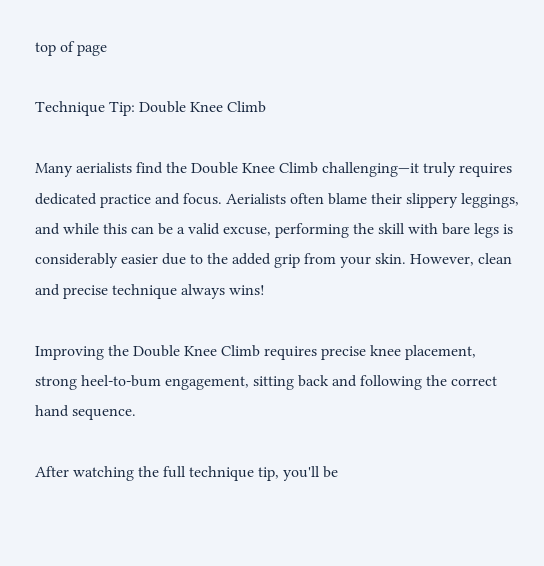top of page

Technique Tip: Double Knee Climb

Many aerialists find the Double Knee Climb challenging—it truly requires dedicated practice and focus. Aerialists often blame their slippery leggings, and while this can be a valid excuse, performing the skill with bare legs is considerably easier due to the added grip from your skin. However, clean and precise technique always wins!

Improving the Double Knee Climb requires precise knee placement, strong heel-to-bum engagement, sitting back and following the correct hand sequence.

After watching the full technique tip, you'll be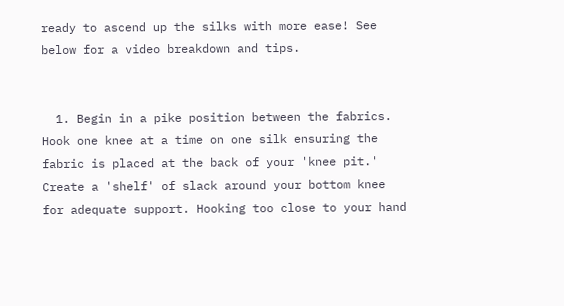ready to ascend up the silks with more ease! See below for a video breakdown and tips.


  1. Begin in a pike position between the fabrics. Hook one knee at a time on one silk ensuring the fabric is placed at the back of your 'knee pit.' Create a 'shelf' of slack around your bottom knee for adequate support. Hooking too close to your hand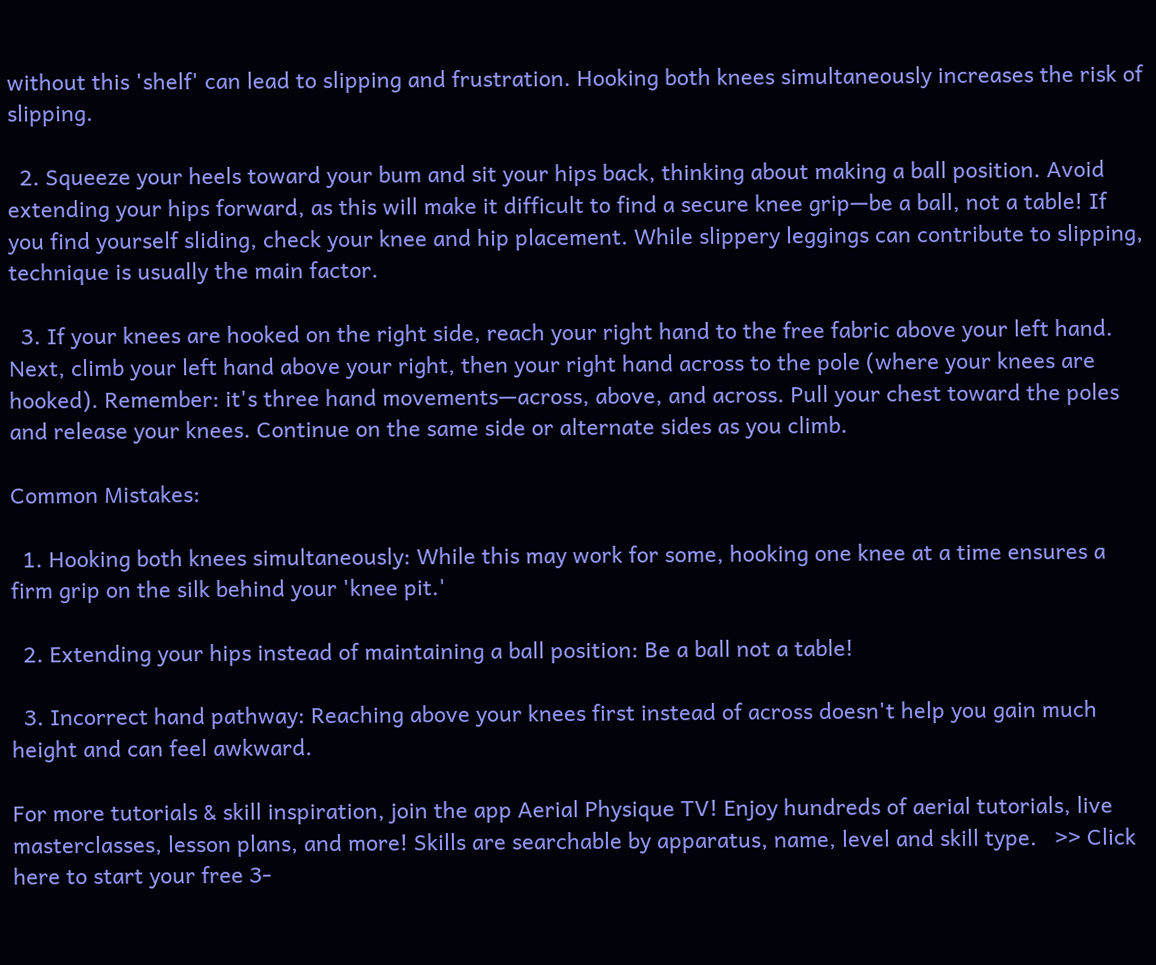without this 'shelf' can lead to slipping and frustration. Hooking both knees simultaneously increases the risk of slipping.

  2. Squeeze your heels toward your bum and sit your hips back, thinking about making a ball position. Avoid extending your hips forward, as this will make it difficult to find a secure knee grip—be a ball, not a table! If you find yourself sliding, check your knee and hip placement. While slippery leggings can contribute to slipping, technique is usually the main factor.

  3. If your knees are hooked on the right side, reach your right hand to the free fabric above your left hand. Next, climb your left hand above your right, then your right hand across to the pole (where your knees are hooked). Remember: it's three hand movements—across, above, and across. Pull your chest toward the poles and release your knees. Continue on the same side or alternate sides as you climb.

Common Mistakes:

  1. Hooking both knees simultaneously: While this may work for some, hooking one knee at a time ensures a firm grip on the silk behind your 'knee pit.'

  2. Extending your hips instead of maintaining a ball position: Be a ball not a table!

  3. Incorrect hand pathway: Reaching above your knees first instead of across doesn't help you gain much height and can feel awkward.

For more tutorials & skill inspiration, join the app Aerial Physique TV! Enjoy hundreds of aerial tutorials, live masterclasses, lesson plans, and more! Skills are searchable by apparatus, name, level and skill type.   >> Click here to start your free 3-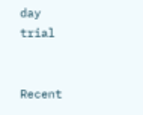day trial


Recent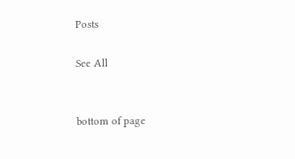Posts

See All


bottom of page